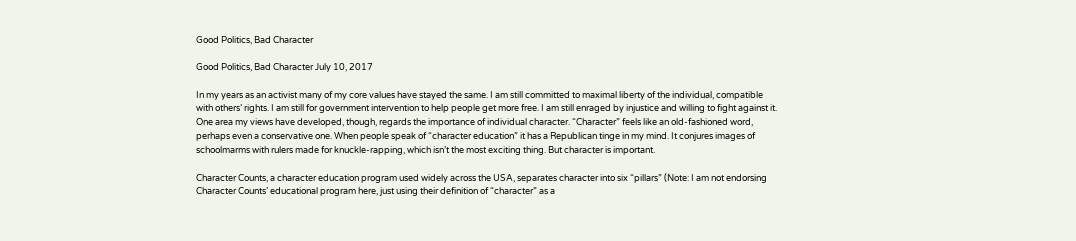Good Politics, Bad Character

Good Politics, Bad Character July 10, 2017

In my years as an activist many of my core values have stayed the same. I am still committed to maximal liberty of the individual, compatible with others’ rights. I am still for government intervention to help people get more free. I am still enraged by injustice and willing to fight against it. One area my views have developed, though, regards the importance of individual character. “Character” feels like an old-fashioned word, perhaps even a conservative one. When people speak of “character education” it has a Republican tinge in my mind. It conjures images of schoolmarms with rulers made for knuckle-rapping, which isn’t the most exciting thing. But character is important.

Character Counts, a character education program used widely across the USA, separates character into six “pillars” (Note: I am not endorsing Character Counts’ educational program here, just using their definition of “character” as a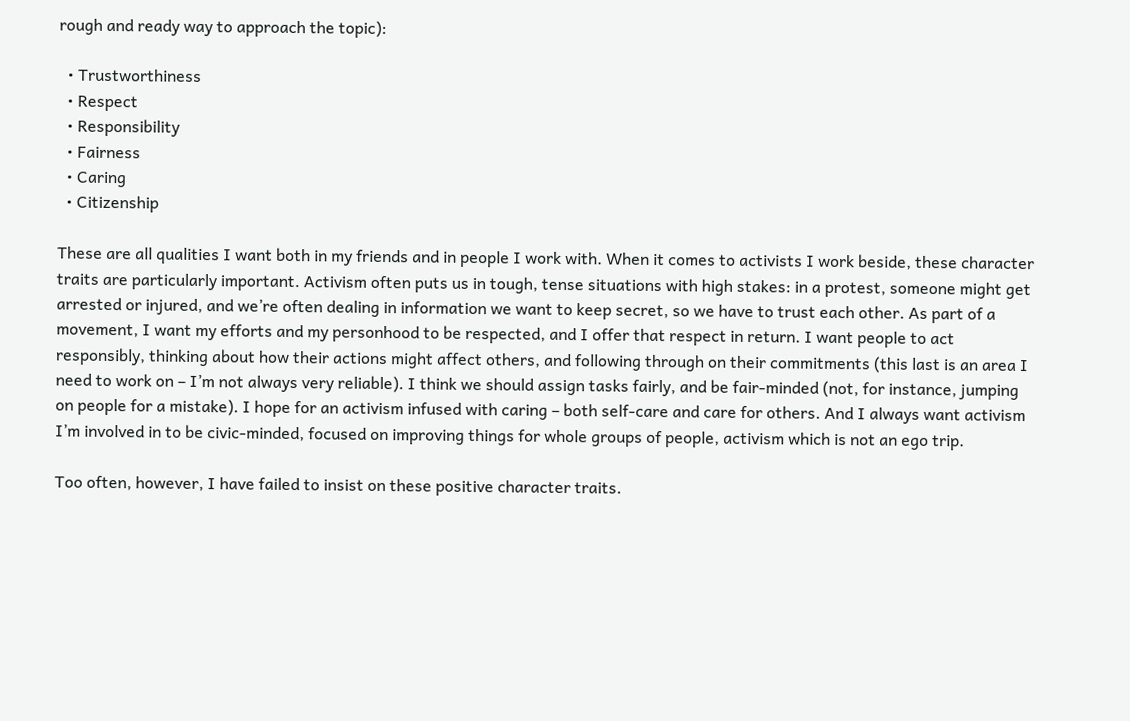rough and ready way to approach the topic):

  • Trustworthiness
  • Respect
  • Responsibility
  • Fairness
  • Caring
  • Citizenship

These are all qualities I want both in my friends and in people I work with. When it comes to activists I work beside, these character traits are particularly important. Activism often puts us in tough, tense situations with high stakes: in a protest, someone might get arrested or injured, and we’re often dealing in information we want to keep secret, so we have to trust each other. As part of a movement, I want my efforts and my personhood to be respected, and I offer that respect in return. I want people to act responsibly, thinking about how their actions might affect others, and following through on their commitments (this last is an area I need to work on – I’m not always very reliable). I think we should assign tasks fairly, and be fair-minded (not, for instance, jumping on people for a mistake). I hope for an activism infused with caring – both self-care and care for others. And I always want activism I’m involved in to be civic-minded, focused on improving things for whole groups of people, activism which is not an ego trip.

Too often, however, I have failed to insist on these positive character traits.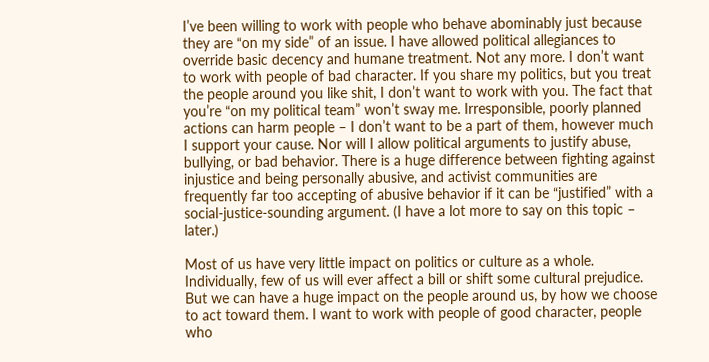I’ve been willing to work with people who behave abominably just because they are “on my side” of an issue. I have allowed political allegiances to override basic decency and humane treatment. Not any more. I don’t want to work with people of bad character. If you share my politics, but you treat the people around you like shit, I don’t want to work with you. The fact that you’re “on my political team” won’t sway me. Irresponsible, poorly planned actions can harm people – I don’t want to be a part of them, however much I support your cause. Nor will I allow political arguments to justify abuse, bullying, or bad behavior. There is a huge difference between fighting against injustice and being personally abusive, and activist communities are frequently far too accepting of abusive behavior if it can be “justified” with a social-justice-sounding argument. (I have a lot more to say on this topic – later.)

Most of us have very little impact on politics or culture as a whole. Individually, few of us will ever affect a bill or shift some cultural prejudice. But we can have a huge impact on the people around us, by how we choose to act toward them. I want to work with people of good character, people who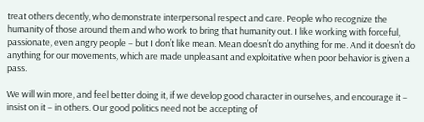treat others decently, who demonstrate interpersonal respect and care. People who recognize the humanity of those around them and who work to bring that humanity out. I like working with forceful, passionate, even angry people – but I don’t like mean. Mean doesn’t do anything for me. And it doesn’t do anything for our movements, which are made unpleasant and exploitative when poor behavior is given a pass.

We will win more, and feel better doing it, if we develop good character in ourselves, and encourage it – insist on it – in others. Our good politics need not be accepting of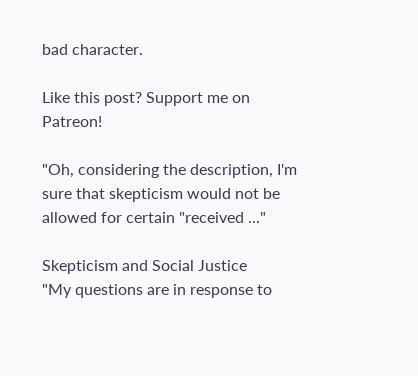bad character.

Like this post? Support me on Patreon!

"Oh, considering the description, I'm sure that skepticism would not be allowed for certain "received ..."

Skepticism and Social Justice
"My questions are in response to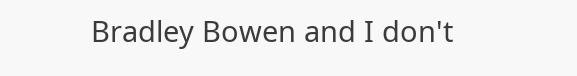Bradley Bowen and I don't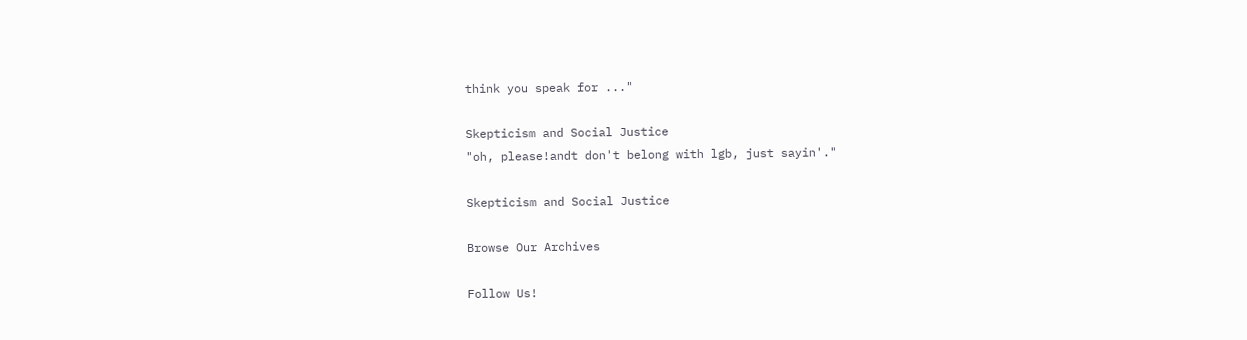think you speak for ..."

Skepticism and Social Justice
"oh, please!andt don't belong with lgb, just sayin'."

Skepticism and Social Justice

Browse Our Archives

Follow Us!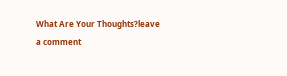What Are Your Thoughts?leave a comment